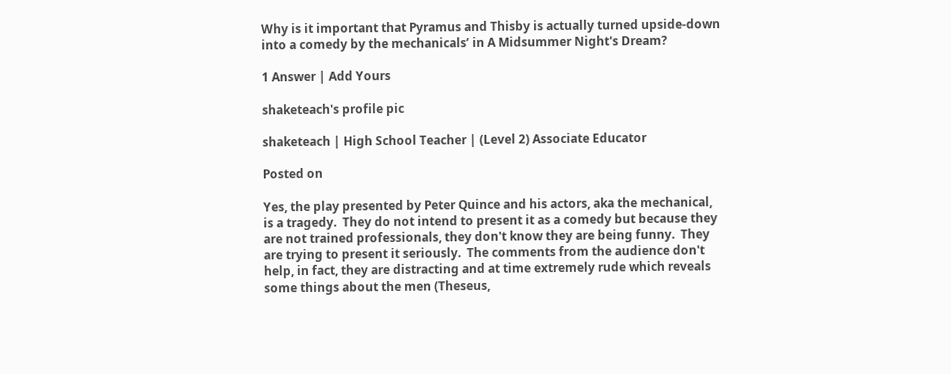Why is it important that Pyramus and Thisby is actually turned upside-down into a comedy by the mechanicals’ in A Midsummer Night's Dream?

1 Answer | Add Yours

shaketeach's profile pic

shaketeach | High School Teacher | (Level 2) Associate Educator

Posted on

Yes, the play presented by Peter Quince and his actors, aka the mechanical, is a tragedy.  They do not intend to present it as a comedy but because they are not trained professionals, they don't know they are being funny.  They are trying to present it seriously.  The comments from the audience don't help, in fact, they are distracting and at time extremely rude which reveals some things about the men (Theseus,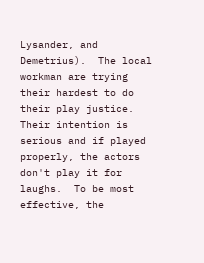Lysander, and Demetrius).  The local workman are trying their hardest to do their play justice.  Their intention is serious and if played properly, the actors don't play it for laughs.  To be most effective, the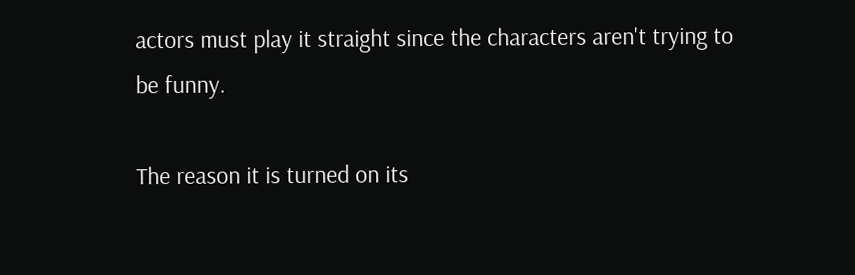actors must play it straight since the characters aren't trying to be funny.

The reason it is turned on its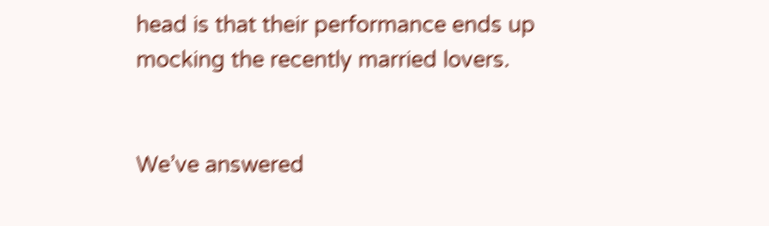head is that their performance ends up mocking the recently married lovers.


We’ve answered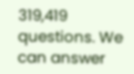319,419 questions. We can answer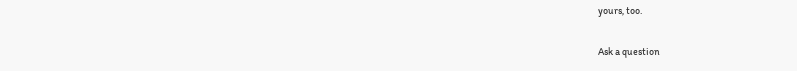yours, too.

Ask a question